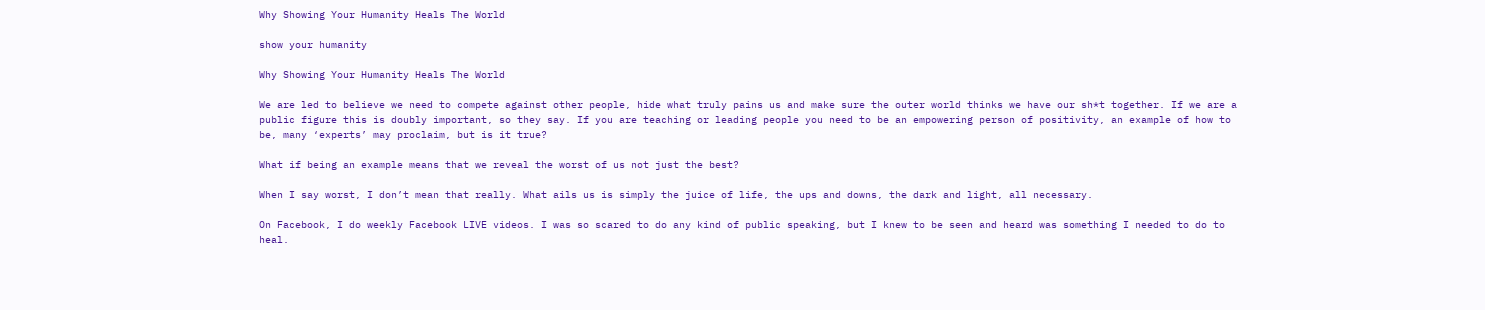Why Showing Your Humanity Heals The World

show your humanity

Why Showing Your Humanity Heals The World

We are led to believe we need to compete against other people, hide what truly pains us and make sure the outer world thinks we have our sh*t together. If we are a public figure this is doubly important, so they say. If you are teaching or leading people you need to be an empowering person of positivity, an example of how to be, many ‘experts’ may proclaim, but is it true?

What if being an example means that we reveal the worst of us not just the best?

When I say worst, I don’t mean that really. What ails us is simply the juice of life, the ups and downs, the dark and light, all necessary.

On Facebook, I do weekly Facebook LIVE videos. I was so scared to do any kind of public speaking, but I knew to be seen and heard was something I needed to do to heal.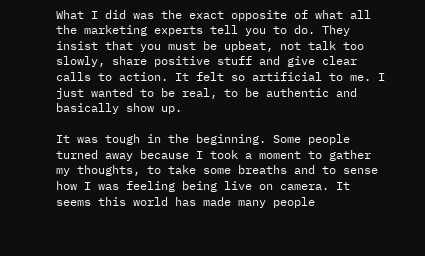What I did was the exact opposite of what all the marketing experts tell you to do. They insist that you must be upbeat, not talk too slowly, share positive stuff and give clear calls to action. It felt so artificial to me. I just wanted to be real, to be authentic and basically show up.

It was tough in the beginning. Some people turned away because I took a moment to gather my thoughts, to take some breaths and to sense how I was feeling being live on camera. It seems this world has made many people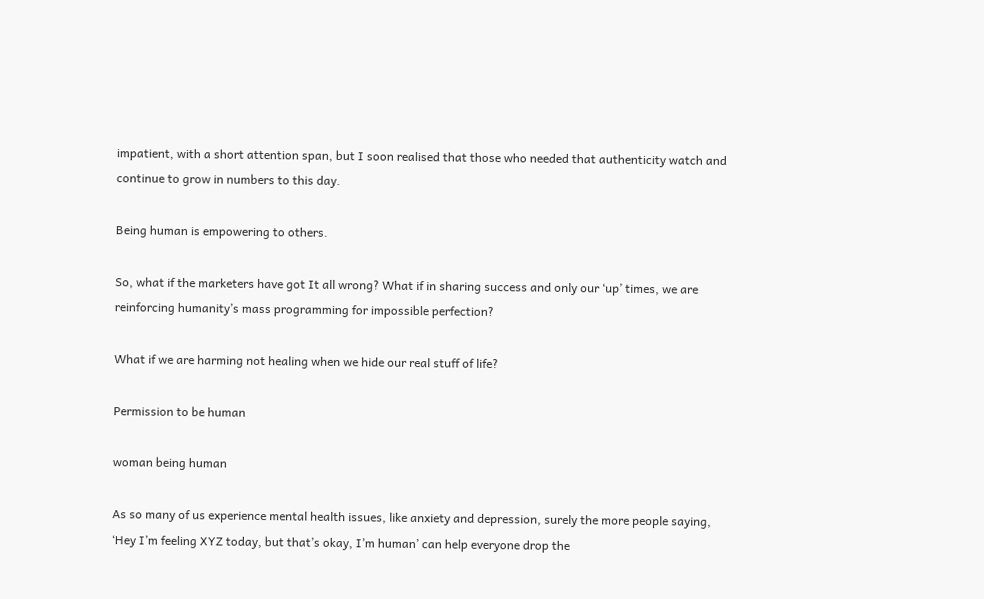impatient, with a short attention span, but I soon realised that those who needed that authenticity watch and continue to grow in numbers to this day.

Being human is empowering to others.

So, what if the marketers have got It all wrong? What if in sharing success and only our ‘up’ times, we are reinforcing humanity’s mass programming for impossible perfection?

What if we are harming not healing when we hide our real stuff of life?

Permission to be human

woman being human

As so many of us experience mental health issues, like anxiety and depression, surely the more people saying, ‘Hey I’m feeling XYZ today, but that’s okay, I’m human’ can help everyone drop the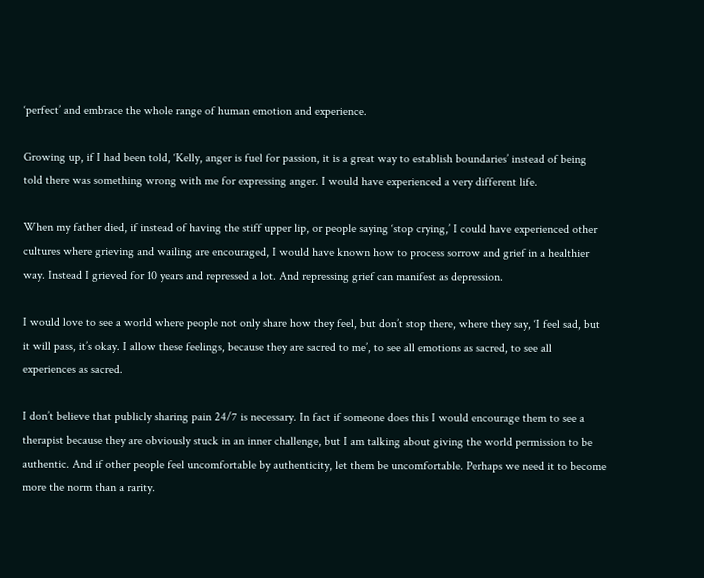‘perfect’ and embrace the whole range of human emotion and experience.

Growing up, if I had been told, ‘Kelly, anger is fuel for passion, it is a great way to establish boundaries’ instead of being told there was something wrong with me for expressing anger. I would have experienced a very different life.

When my father died, if instead of having the stiff upper lip, or people saying ‘stop crying,’ I could have experienced other cultures where grieving and wailing are encouraged, I would have known how to process sorrow and grief in a healthier way. Instead I grieved for 10 years and repressed a lot. And repressing grief can manifest as depression.

I would love to see a world where people not only share how they feel, but don’t stop there, where they say, ‘I feel sad, but it will pass, it’s okay. I allow these feelings, because they are sacred to me’, to see all emotions as sacred, to see all experiences as sacred.

I don’t believe that publicly sharing pain 24/7 is necessary. In fact if someone does this I would encourage them to see a therapist because they are obviously stuck in an inner challenge, but I am talking about giving the world permission to be authentic. And if other people feel uncomfortable by authenticity, let them be uncomfortable. Perhaps we need it to become more the norm than a rarity.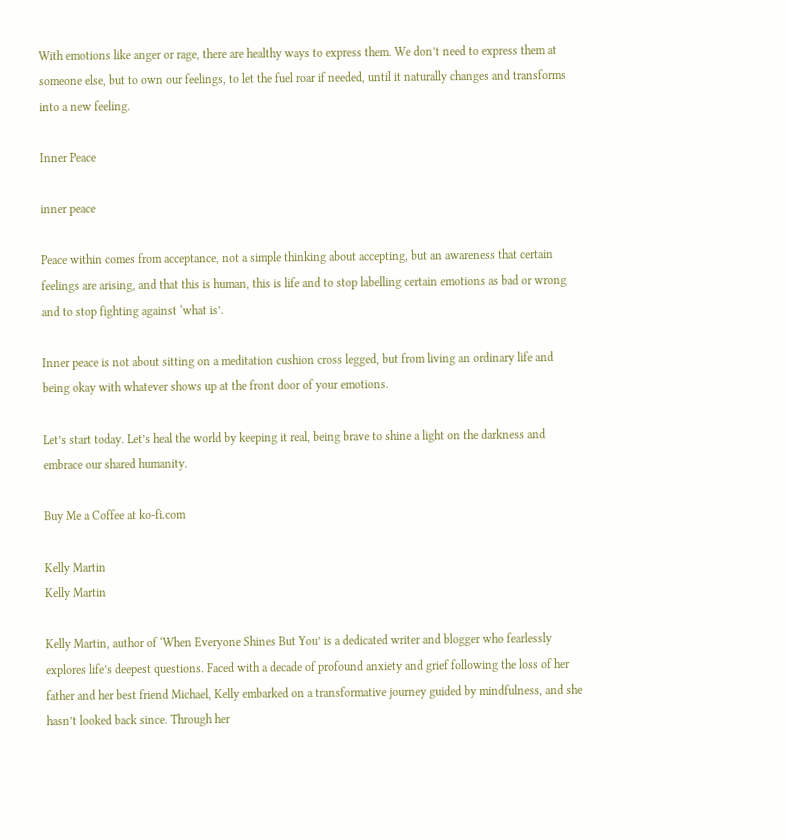With emotions like anger or rage, there are healthy ways to express them. We don’t need to express them at someone else, but to own our feelings, to let the fuel roar if needed, until it naturally changes and transforms into a new feeling.

Inner Peace

inner peace

Peace within comes from acceptance, not a simple thinking about accepting, but an awareness that certain feelings are arising, and that this is human, this is life and to stop labelling certain emotions as bad or wrong and to stop fighting against ‘what is’.

Inner peace is not about sitting on a meditation cushion cross legged, but from living an ordinary life and being okay with whatever shows up at the front door of your emotions.

Let’s start today. Let’s heal the world by keeping it real, being brave to shine a light on the darkness and embrace our shared humanity.

Buy Me a Coffee at ko-fi.com

Kelly Martin
Kelly Martin

Kelly Martin, author of ‘When Everyone Shines But You’ is a dedicated writer and blogger who fearlessly explores life’s deepest questions. Faced with a decade of profound anxiety and grief following the loss of her father and her best friend Michael, Kelly embarked on a transformative journey guided by mindfulness, and she hasn’t looked back since. Through her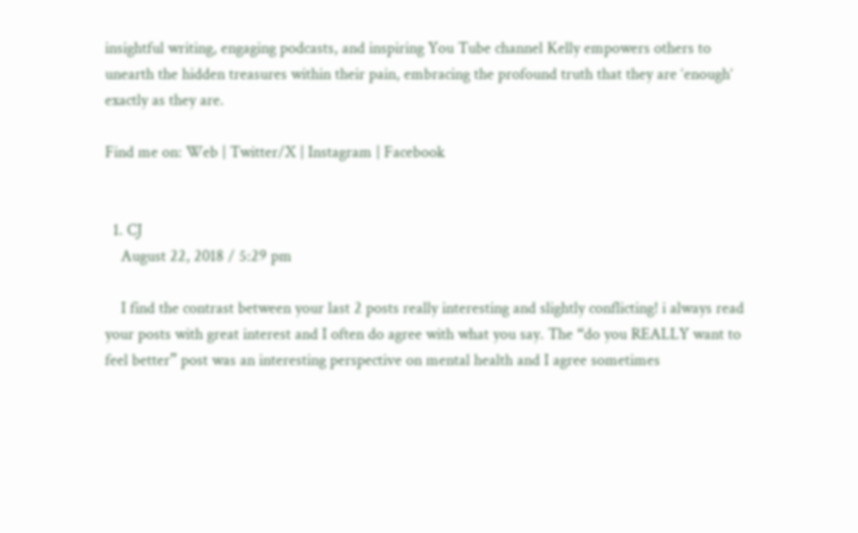insightful writing, engaging podcasts, and inspiring You Tube channel Kelly empowers others to unearth the hidden treasures within their pain, embracing the profound truth that they are ‘enough’ exactly as they are.

Find me on: Web | Twitter/X | Instagram | Facebook


  1. CJ
    August 22, 2018 / 5:29 pm

    I find the contrast between your last 2 posts really interesting and slightly conflicting! i always read your posts with great interest and I often do agree with what you say. The “do you REALLY want to feel better” post was an interesting perspective on mental health and I agree sometimes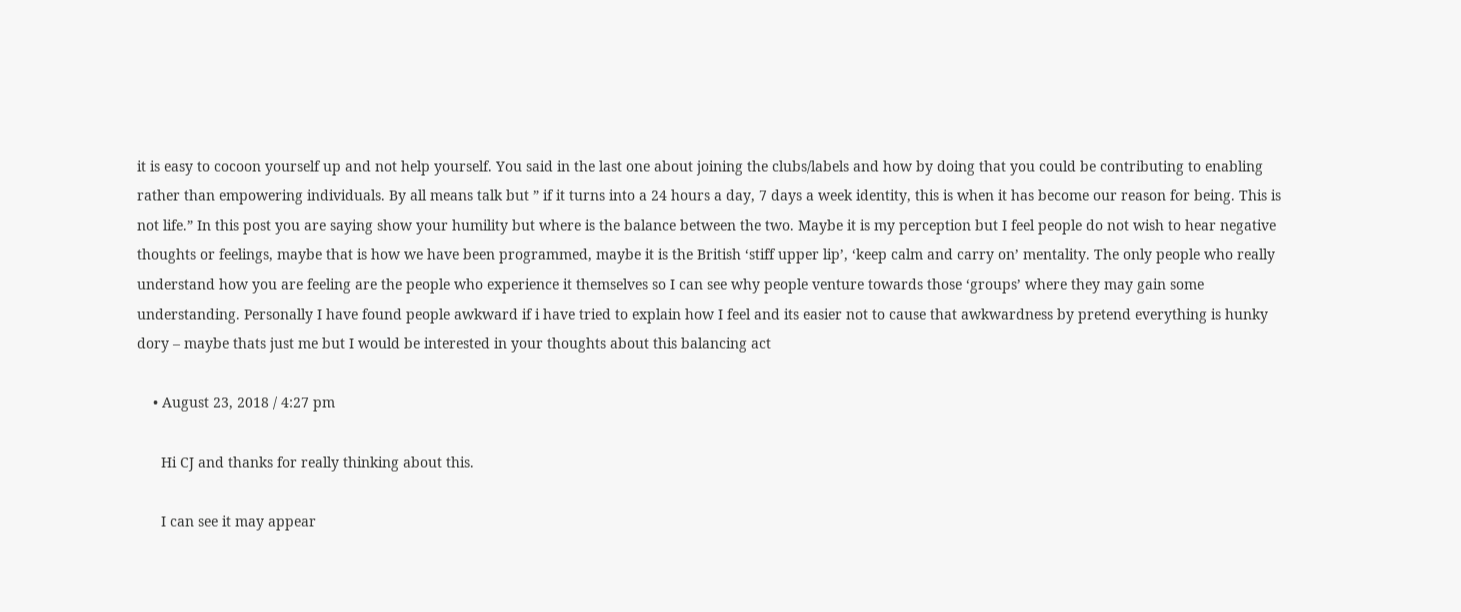it is easy to cocoon yourself up and not help yourself. You said in the last one about joining the clubs/labels and how by doing that you could be contributing to enabling rather than empowering individuals. By all means talk but ” if it turns into a 24 hours a day, 7 days a week identity, this is when it has become our reason for being. This is not life.” In this post you are saying show your humility but where is the balance between the two. Maybe it is my perception but I feel people do not wish to hear negative thoughts or feelings, maybe that is how we have been programmed, maybe it is the British ‘stiff upper lip’, ‘keep calm and carry on’ mentality. The only people who really understand how you are feeling are the people who experience it themselves so I can see why people venture towards those ‘groups’ where they may gain some understanding. Personally I have found people awkward if i have tried to explain how I feel and its easier not to cause that awkwardness by pretend everything is hunky dory – maybe thats just me but I would be interested in your thoughts about this balancing act

    • August 23, 2018 / 4:27 pm

      Hi CJ and thanks for really thinking about this.

      I can see it may appear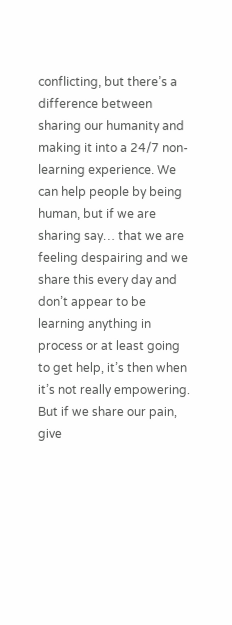conflicting, but there’s a difference between sharing our humanity and making it into a 24/7 non-learning experience. We can help people by being human, but if we are sharing say… that we are feeling despairing and we share this every day and don’t appear to be learning anything in process or at least going to get help, it’s then when it’s not really empowering. But if we share our pain, give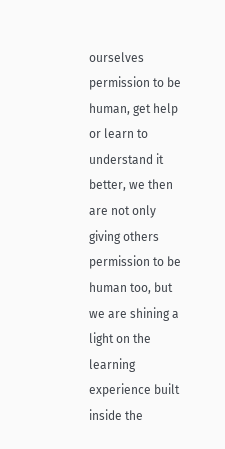ourselves permission to be human, get help or learn to understand it better, we then are not only giving others permission to be human too, but we are shining a light on the learning experience built inside the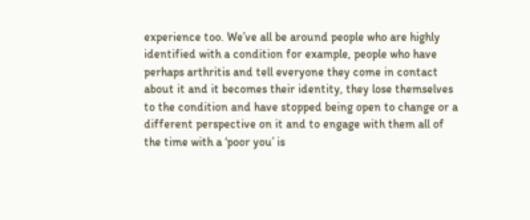experience too. We’ve all be around people who are highly identified with a condition for example, people who have perhaps arthritis and tell everyone they come in contact about it and it becomes their identity, they lose themselves to the condition and have stopped being open to change or a different perspective on it and to engage with them all of the time with a ‘poor you’ is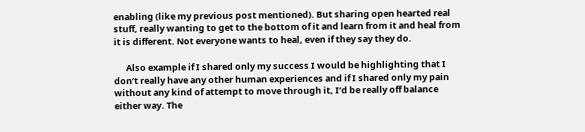enabling (like my previous post mentioned). But sharing open hearted real stuff, really wanting to get to the bottom of it and learn from it and heal from it is different. Not everyone wants to heal, even if they say they do.

      Also example if I shared only my success I would be highlighting that I don’t really have any other human experiences and if I shared only my pain without any kind of attempt to move through it, I’d be really off balance either way. The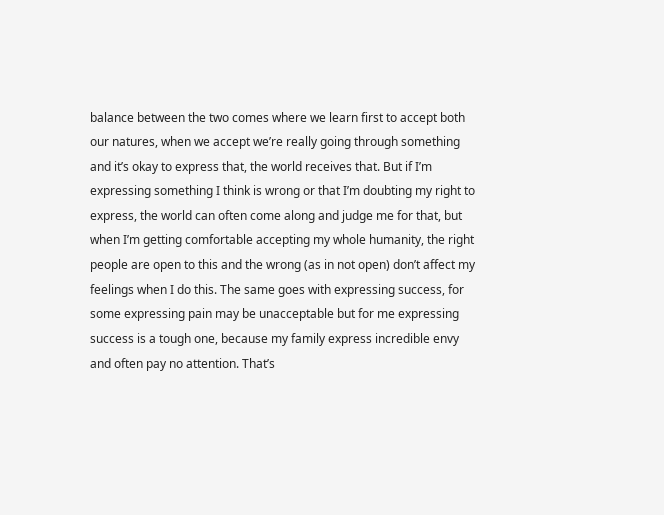balance between the two comes where we learn first to accept both our natures, when we accept we’re really going through something and it’s okay to express that, the world receives that. But if I’m expressing something I think is wrong or that I’m doubting my right to express, the world can often come along and judge me for that, but when I’m getting comfortable accepting my whole humanity, the right people are open to this and the wrong (as in not open) don’t affect my feelings when I do this. The same goes with expressing success, for some expressing pain may be unacceptable but for me expressing success is a tough one, because my family express incredible envy and often pay no attention. That’s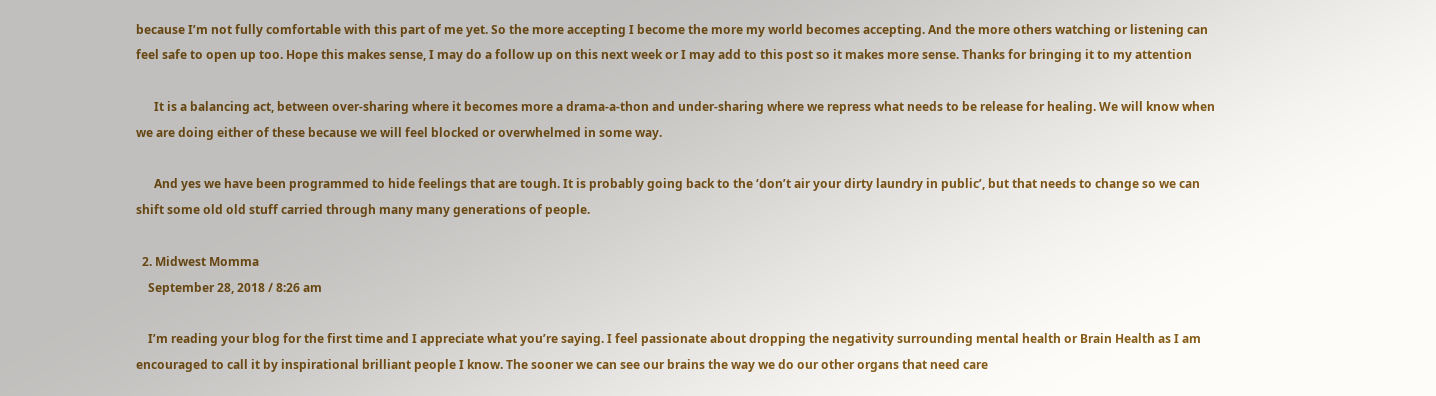because I’m not fully comfortable with this part of me yet. So the more accepting I become the more my world becomes accepting. And the more others watching or listening can feel safe to open up too. Hope this makes sense, I may do a follow up on this next week or I may add to this post so it makes more sense. Thanks for bringing it to my attention

      It is a balancing act, between over-sharing where it becomes more a drama-a-thon and under-sharing where we repress what needs to be release for healing. We will know when we are doing either of these because we will feel blocked or overwhelmed in some way.

      And yes we have been programmed to hide feelings that are tough. It is probably going back to the ‘don’t air your dirty laundry in public’, but that needs to change so we can shift some old old stuff carried through many many generations of people.

  2. Midwest Momma
    September 28, 2018 / 8:26 am

    I’m reading your blog for the first time and I appreciate what you’re saying. I feel passionate about dropping the negativity surrounding mental health or Brain Health as I am encouraged to call it by inspirational brilliant people I know. The sooner we can see our brains the way we do our other organs that need care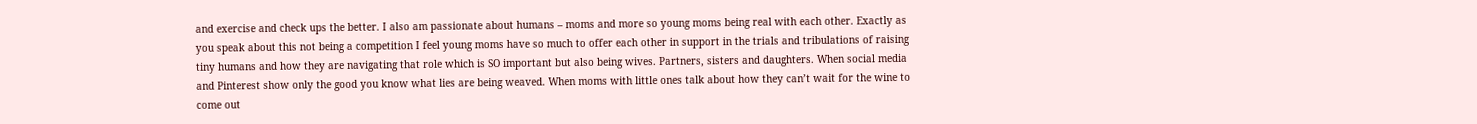and exercise and check ups the better. I also am passionate about humans – moms and more so young moms being real with each other. Exactly as you speak about this not being a competition I feel young moms have so much to offer each other in support in the trials and tribulations of raising tiny humans and how they are navigating that role which is SO important but also being wives. Partners, sisters and daughters. When social media and Pinterest show only the good you know what lies are being weaved. When moms with little ones talk about how they can’t wait for the wine to come out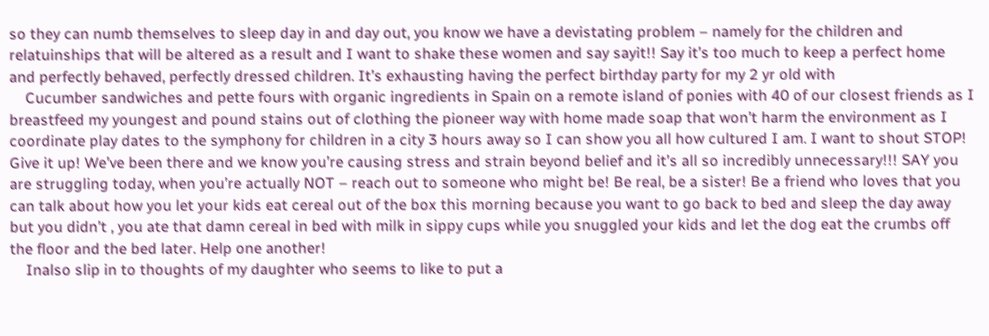so they can numb themselves to sleep day in and day out, you know we have a devistating problem – namely for the children and relatuinships that will be altered as a result and I want to shake these women and say sayit!! Say it’s too much to keep a perfect home and perfectly behaved, perfectly dressed children. It’s exhausting having the perfect birthday party for my 2 yr old with
    Cucumber sandwiches and pette fours with organic ingredients in Spain on a remote island of ponies with 40 of our closest friends as I breastfeed my youngest and pound stains out of clothing the pioneer way with home made soap that won’t harm the environment as I coordinate play dates to the symphony for children in a city 3 hours away so I can show you all how cultured I am. I want to shout STOP! Give it up! We’ve been there and we know you’re causing stress and strain beyond belief and it’s all so incredibly unnecessary!!! SAY you are struggling today, when you’re actually NOT – reach out to someone who might be! Be real, be a sister! Be a friend who loves that you can talk about how you let your kids eat cereal out of the box this morning because you want to go back to bed and sleep the day away but you didn’t , you ate that damn cereal in bed with milk in sippy cups while you snuggled your kids and let the dog eat the crumbs off the floor and the bed later. Help one another!
    Inalso slip in to thoughts of my daughter who seems to like to put a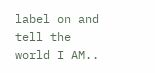label on and tell the world I AM..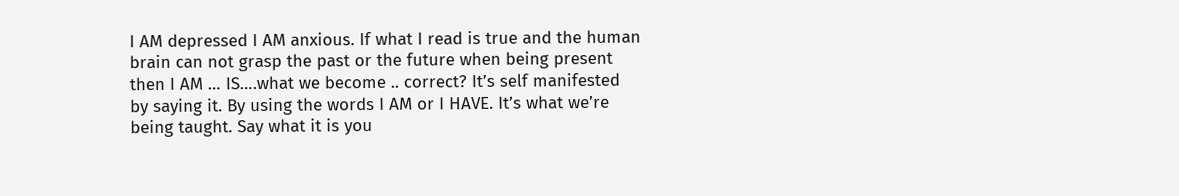I AM depressed I AM anxious. If what I read is true and the human brain can not grasp the past or the future when being present then I AM … IS….what we become .. correct? It’s self manifested by saying it. By using the words I AM or I HAVE. It’s what we’re being taught. Say what it is you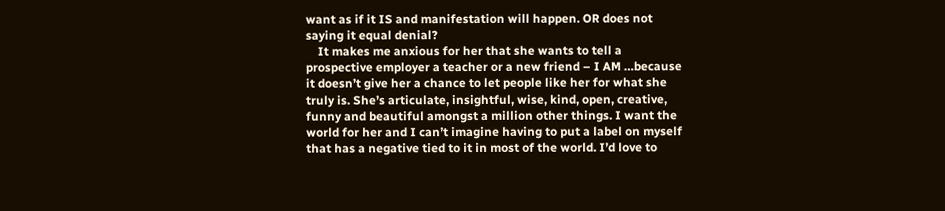want as if it IS and manifestation will happen. OR does not saying it equal denial?
    It makes me anxious for her that she wants to tell a prospective employer a teacher or a new friend – I AM …because it doesn’t give her a chance to let people like her for what she truly is. She’s articulate, insightful, wise, kind, open, creative, funny and beautiful amongst a million other things. I want the world for her and I can’t imagine having to put a label on myself that has a negative tied to it in most of the world. I’d love to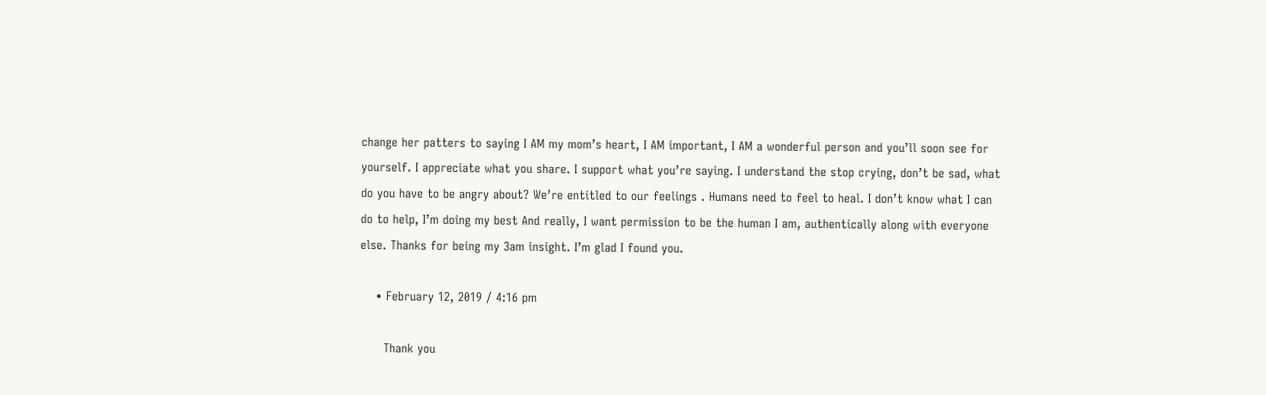change her patters to saying I AM my mom’s heart, I AM important, I AM a wonderful person and you’ll soon see for yourself. I appreciate what you share. I support what you’re saying. I understand the stop crying, don’t be sad, what do you have to be angry about? We’re entitled to our feelings . Humans need to feel to heal. I don’t know what I can do to help, I’m doing my best And really, I want permission to be the human I am, authentically along with everyone else. Thanks for being my 3am insight. I’m glad I found you.

    • February 12, 2019 / 4:16 pm

      Thank you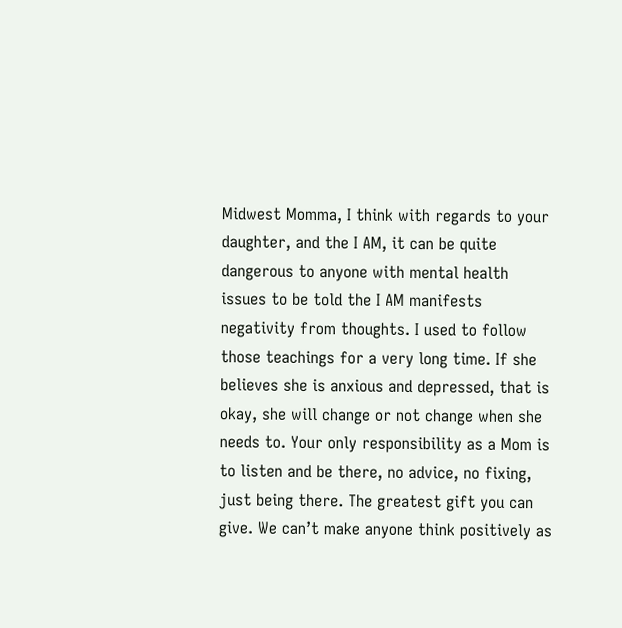Midwest Momma, I think with regards to your daughter, and the I AM, it can be quite dangerous to anyone with mental health issues to be told the I AM manifests negativity from thoughts. I used to follow those teachings for a very long time. If she believes she is anxious and depressed, that is okay, she will change or not change when she needs to. Your only responsibility as a Mom is to listen and be there, no advice, no fixing, just being there. The greatest gift you can give. We can’t make anyone think positively as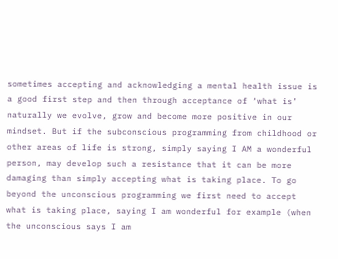sometimes accepting and acknowledging a mental health issue is a good first step and then through acceptance of ‘what is’ naturally we evolve, grow and become more positive in our mindset. But if the subconscious programming from childhood or other areas of life is strong, simply saying I AM a wonderful person, may develop such a resistance that it can be more damaging than simply accepting what is taking place. To go beyond the unconscious programming we first need to accept what is taking place, saying I am wonderful for example (when the unconscious says I am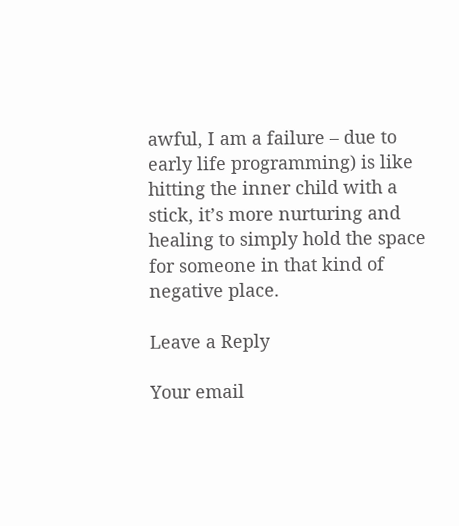awful, I am a failure – due to early life programming) is like hitting the inner child with a stick, it’s more nurturing and healing to simply hold the space for someone in that kind of negative place.

Leave a Reply

Your email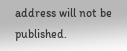address will not be published.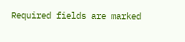Required fields are marked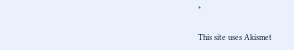*

This site uses Akismet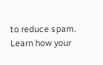to reduce spam. Learn how your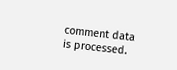comment data is processed.